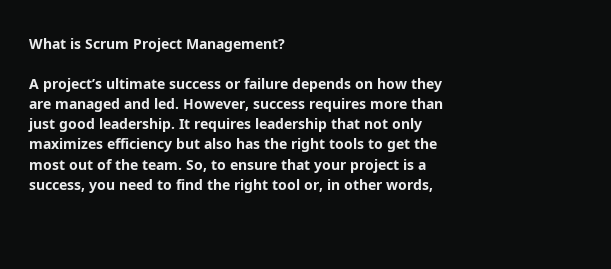What is Scrum Project Management?

A project’s ultimate success or failure depends on how they are managed and led. However, success requires more than just good leadership. It requires leadership that not only maximizes efficiency but also has the right tools to get the most out of the team. So, to ensure that your project is a success, you need to find the right tool or, in other words,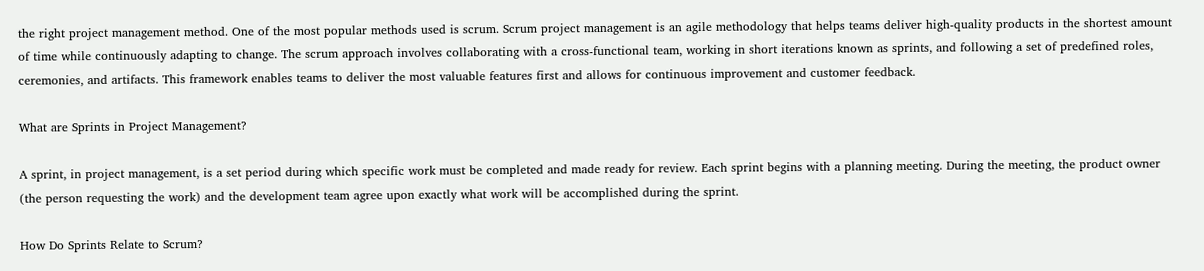the right project management method. One of the most popular methods used is scrum. Scrum project management is an agile methodology that helps teams deliver high-quality products in the shortest amount of time while continuously adapting to change. The scrum approach involves collaborating with a cross-functional team, working in short iterations known as sprints, and following a set of predefined roles, ceremonies, and artifacts. This framework enables teams to deliver the most valuable features first and allows for continuous improvement and customer feedback.

What are Sprints in Project Management?

A sprint, in project management, is a set period during which specific work must be completed and made ready for review. Each sprint begins with a planning meeting. During the meeting, the product owner (the person requesting the work) and the development team agree upon exactly what work will be accomplished during the sprint.

How Do Sprints Relate to Scrum?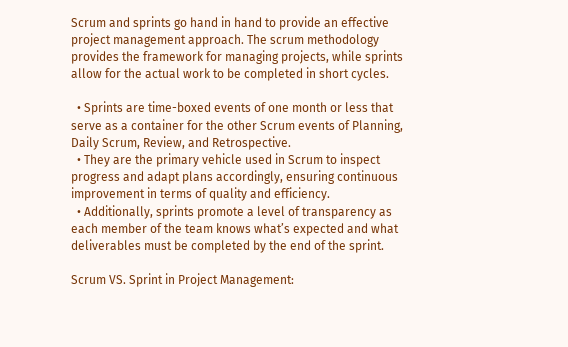Scrum and sprints go hand in hand to provide an effective project management approach. The scrum methodology provides the framework for managing projects, while sprints allow for the actual work to be completed in short cycles.

  • Sprints are time-boxed events of one month or less that serve as a container for the other Scrum events of Planning, Daily Scrum, Review, and Retrospective.
  • They are the primary vehicle used in Scrum to inspect progress and adapt plans accordingly, ensuring continuous improvement in terms of quality and efficiency.
  • Additionally, sprints promote a level of transparency as each member of the team knows what’s expected and what deliverables must be completed by the end of the sprint.

Scrum VS. Sprint in Project Management: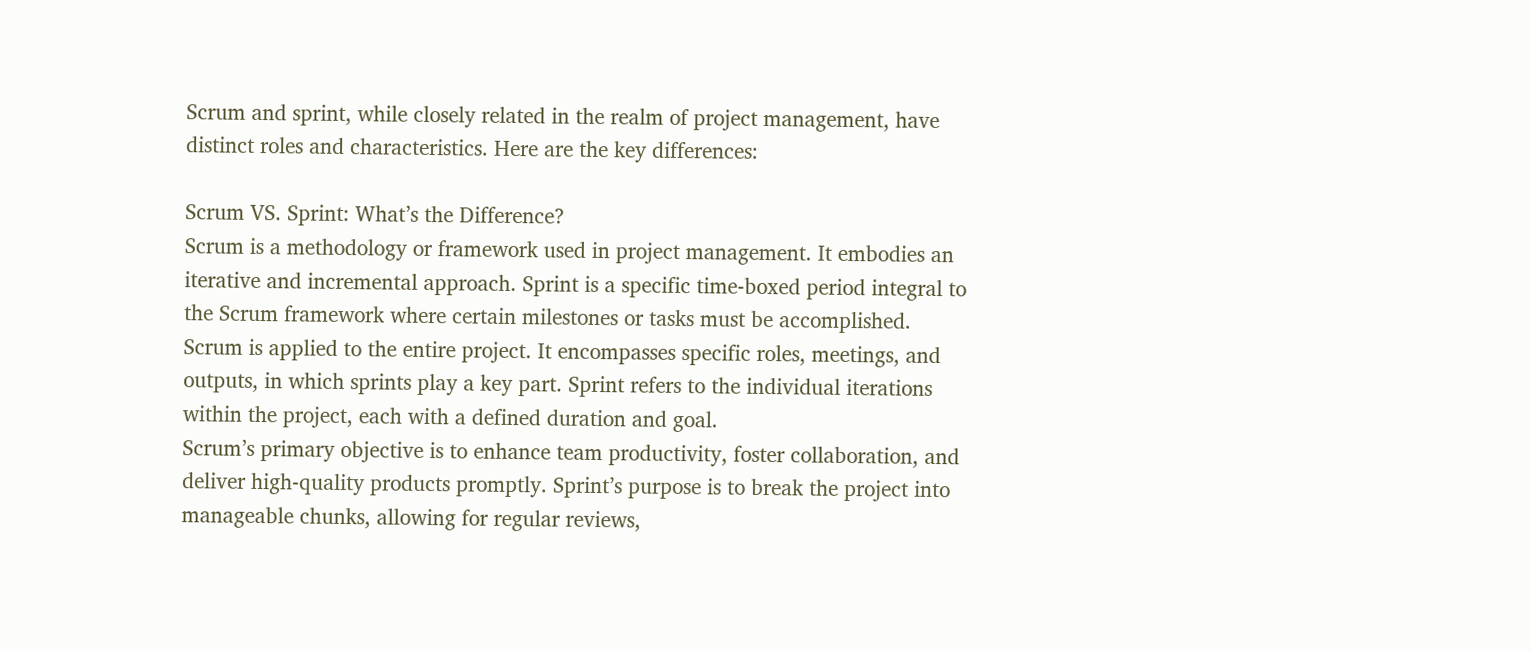Scrum and sprint, while closely related in the realm of project management, have distinct roles and characteristics. Here are the key differences:

Scrum VS. Sprint: What’s the Difference?
Scrum is a methodology or framework used in project management. It embodies an iterative and incremental approach. Sprint is a specific time-boxed period integral to the Scrum framework where certain milestones or tasks must be accomplished.
Scrum is applied to the entire project. It encompasses specific roles, meetings, and outputs, in which sprints play a key part. Sprint refers to the individual iterations within the project, each with a defined duration and goal.
Scrum’s primary objective is to enhance team productivity, foster collaboration, and deliver high-quality products promptly. Sprint’s purpose is to break the project into manageable chunks, allowing for regular reviews,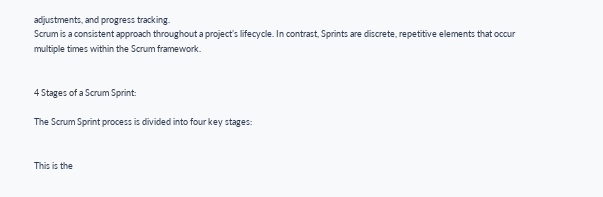adjustments, and progress tracking.
Scrum is a consistent approach throughout a project’s lifecycle. In contrast, Sprints are discrete, repetitive elements that occur multiple times within the Scrum framework.


4 Stages of a Scrum Sprint:

The Scrum Sprint process is divided into four key stages:


This is the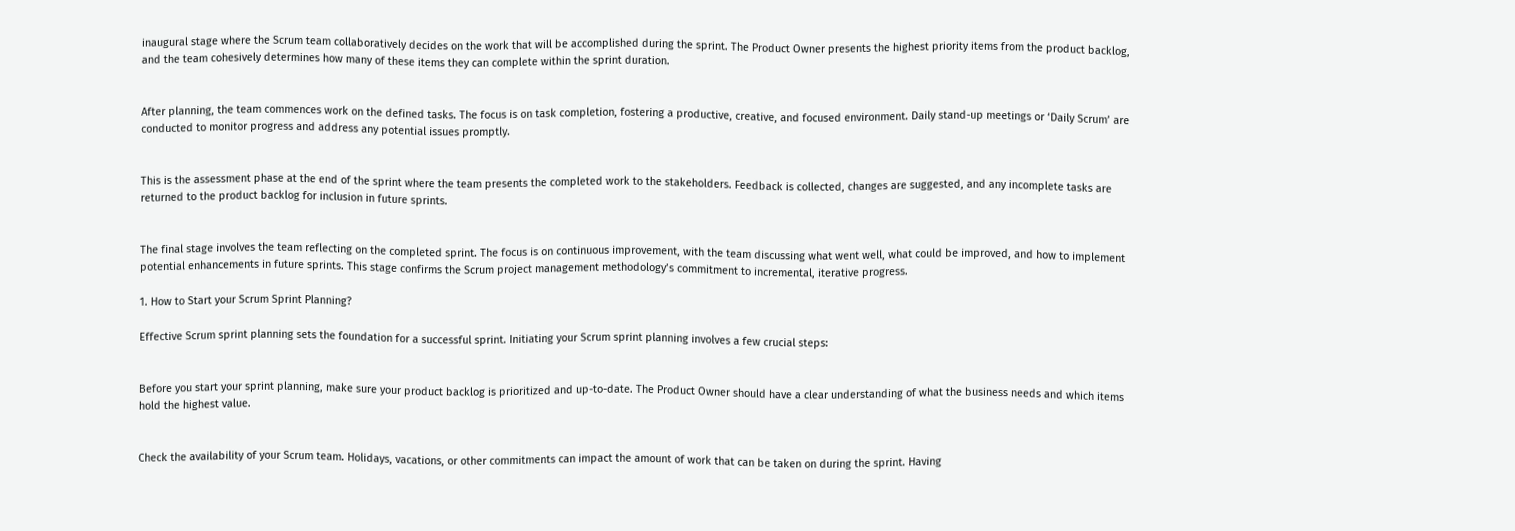inaugural stage where the Scrum team collaboratively decides on the work that will be accomplished during the sprint. The Product Owner presents the highest priority items from the product backlog, and the team cohesively determines how many of these items they can complete within the sprint duration.


After planning, the team commences work on the defined tasks. The focus is on task completion, fostering a productive, creative, and focused environment. Daily stand-up meetings or ‘Daily Scrum’ are conducted to monitor progress and address any potential issues promptly.


This is the assessment phase at the end of the sprint where the team presents the completed work to the stakeholders. Feedback is collected, changes are suggested, and any incomplete tasks are returned to the product backlog for inclusion in future sprints.


The final stage involves the team reflecting on the completed sprint. The focus is on continuous improvement, with the team discussing what went well, what could be improved, and how to implement potential enhancements in future sprints. This stage confirms the Scrum project management methodology’s commitment to incremental, iterative progress.

1. How to Start your Scrum Sprint Planning?

Effective Scrum sprint planning sets the foundation for a successful sprint. Initiating your Scrum sprint planning involves a few crucial steps:


Before you start your sprint planning, make sure your product backlog is prioritized and up-to-date. The Product Owner should have a clear understanding of what the business needs and which items hold the highest value.


Check the availability of your Scrum team. Holidays, vacations, or other commitments can impact the amount of work that can be taken on during the sprint. Having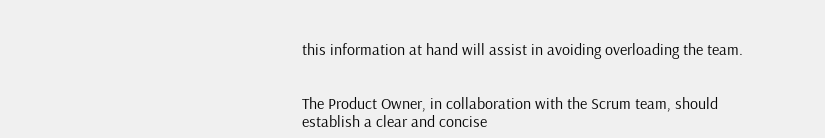this information at hand will assist in avoiding overloading the team.


The Product Owner, in collaboration with the Scrum team, should establish a clear and concise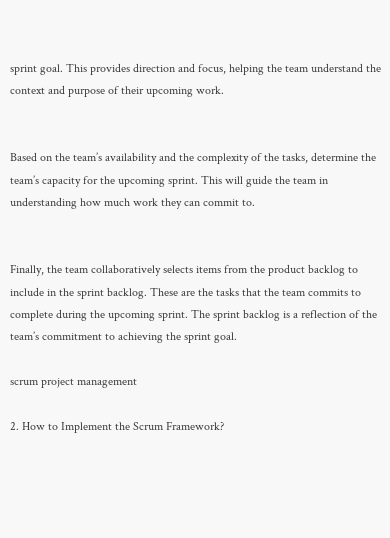sprint goal. This provides direction and focus, helping the team understand the context and purpose of their upcoming work.


Based on the team’s availability and the complexity of the tasks, determine the team’s capacity for the upcoming sprint. This will guide the team in understanding how much work they can commit to.


Finally, the team collaboratively selects items from the product backlog to include in the sprint backlog. These are the tasks that the team commits to complete during the upcoming sprint. The sprint backlog is a reflection of the team’s commitment to achieving the sprint goal.

scrum project management

2. How to Implement the Scrum Framework?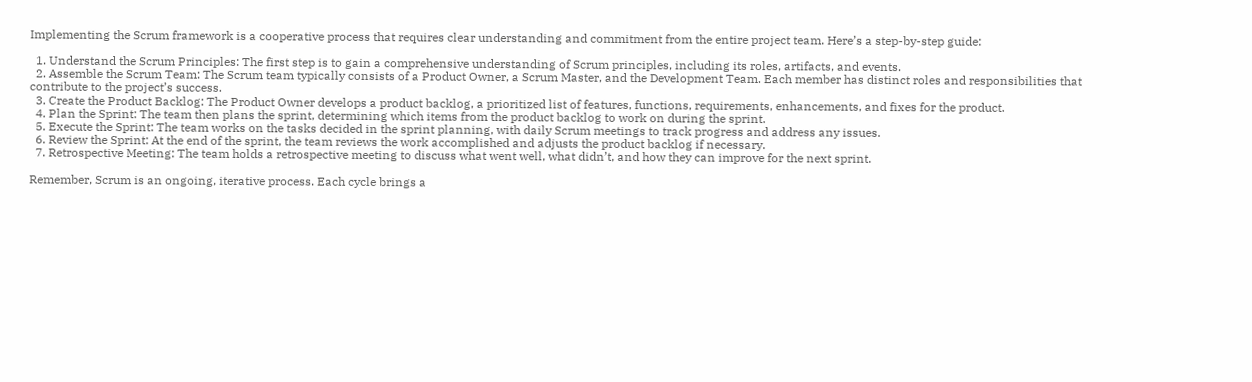Implementing the Scrum framework is a cooperative process that requires clear understanding and commitment from the entire project team. Here’s a step-by-step guide:

  1. Understand the Scrum Principles: The first step is to gain a comprehensive understanding of Scrum principles, including its roles, artifacts, and events.
  2. Assemble the Scrum Team: The Scrum team typically consists of a Product Owner, a Scrum Master, and the Development Team. Each member has distinct roles and responsibilities that contribute to the project’s success.
  3. Create the Product Backlog: The Product Owner develops a product backlog, a prioritized list of features, functions, requirements, enhancements, and fixes for the product.
  4. Plan the Sprint: The team then plans the sprint, determining which items from the product backlog to work on during the sprint.
  5. Execute the Sprint: The team works on the tasks decided in the sprint planning, with daily Scrum meetings to track progress and address any issues.
  6. Review the Sprint: At the end of the sprint, the team reviews the work accomplished and adjusts the product backlog if necessary.
  7. Retrospective Meeting: The team holds a retrospective meeting to discuss what went well, what didn’t, and how they can improve for the next sprint.

Remember, Scrum is an ongoing, iterative process. Each cycle brings a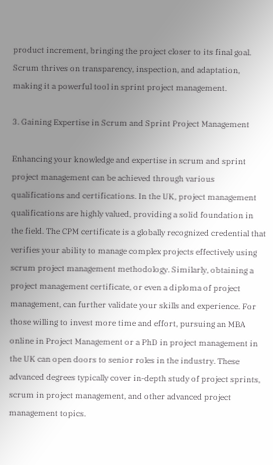product increment, bringing the project closer to its final goal. Scrum thrives on transparency, inspection, and adaptation, making it a powerful tool in sprint project management.

3. Gaining Expertise in Scrum and Sprint Project Management

Enhancing your knowledge and expertise in scrum and sprint project management can be achieved through various qualifications and certifications. In the UK, project management qualifications are highly valued, providing a solid foundation in the field. The CPM certificate is a globally recognized credential that verifies your ability to manage complex projects effectively using scrum project management methodology. Similarly, obtaining a project management certificate, or even a diploma of project management, can further validate your skills and experience. For those willing to invest more time and effort, pursuing an MBA online in Project Management or a PhD in project management in the UK can open doors to senior roles in the industry. These advanced degrees typically cover in-depth study of project sprints, scrum in project management, and other advanced project management topics.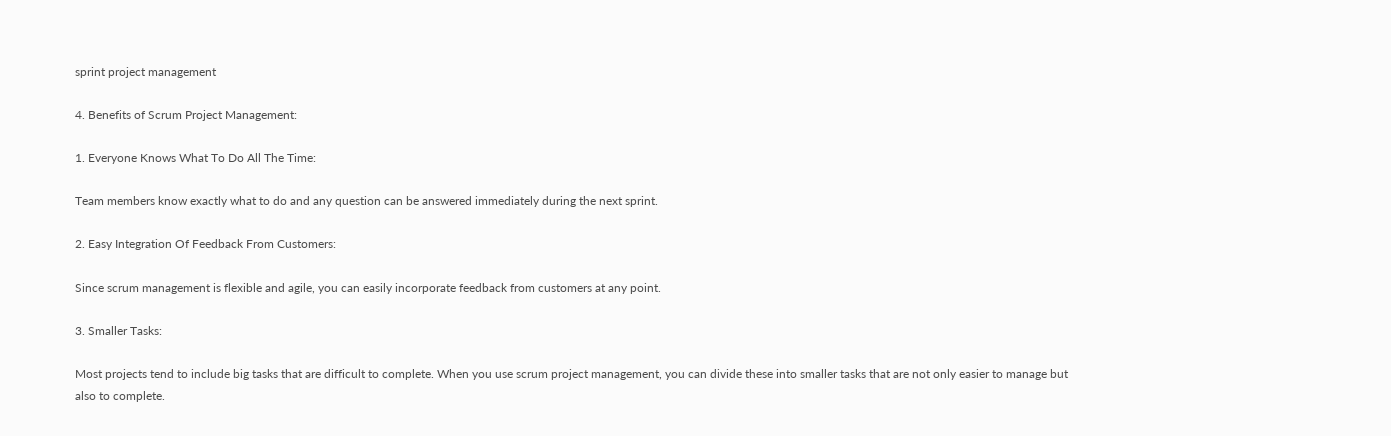sprint project management

4. Benefits of Scrum Project Management:

1. Everyone Knows What To Do All The Time:

Team members know exactly what to do and any question can be answered immediately during the next sprint.

2. Easy Integration Of Feedback From Customers:

Since scrum management is flexible and agile, you can easily incorporate feedback from customers at any point.

3. Smaller Tasks:

Most projects tend to include big tasks that are difficult to complete. When you use scrum project management, you can divide these into smaller tasks that are not only easier to manage but also to complete.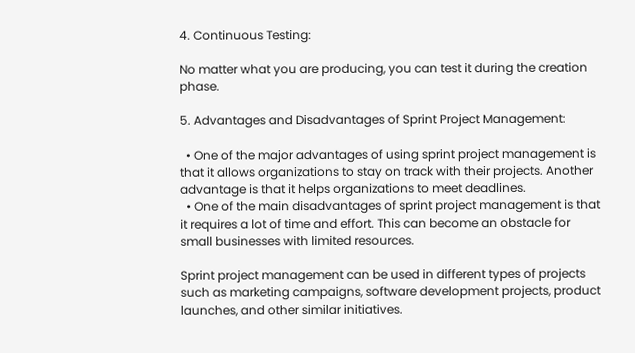4. Continuous Testing:

No matter what you are producing, you can test it during the creation phase.

5. Advantages and Disadvantages of Sprint Project Management:

  • One of the major advantages of using sprint project management is that it allows organizations to stay on track with their projects. Another advantage is that it helps organizations to meet deadlines.
  • One of the main disadvantages of sprint project management is that it requires a lot of time and effort. This can become an obstacle for small businesses with limited resources.

Sprint project management can be used in different types of projects such as marketing campaigns, software development projects, product launches, and other similar initiatives.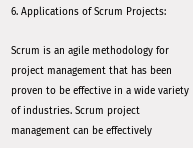6. Applications of Scrum Projects:

Scrum is an agile methodology for project management that has been proven to be effective in a wide variety of industries. Scrum project management can be effectively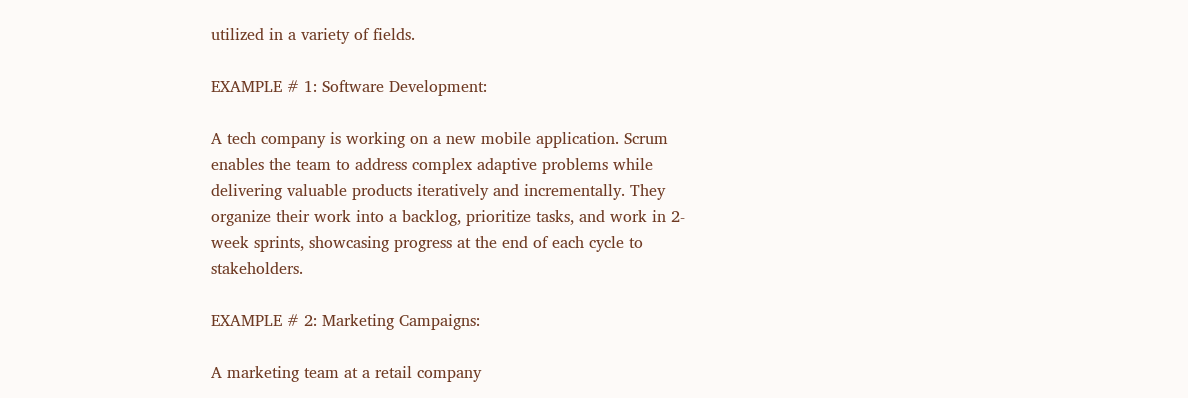utilized in a variety of fields.

EXAMPLE # 1: Software Development:

A tech company is working on a new mobile application. Scrum enables the team to address complex adaptive problems while delivering valuable products iteratively and incrementally. They organize their work into a backlog, prioritize tasks, and work in 2-week sprints, showcasing progress at the end of each cycle to stakeholders.

EXAMPLE # 2: Marketing Campaigns:

A marketing team at a retail company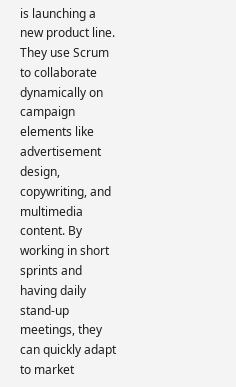is launching a new product line. They use Scrum to collaborate dynamically on campaign elements like advertisement design, copywriting, and multimedia content. By working in short sprints and having daily stand-up meetings, they can quickly adapt to market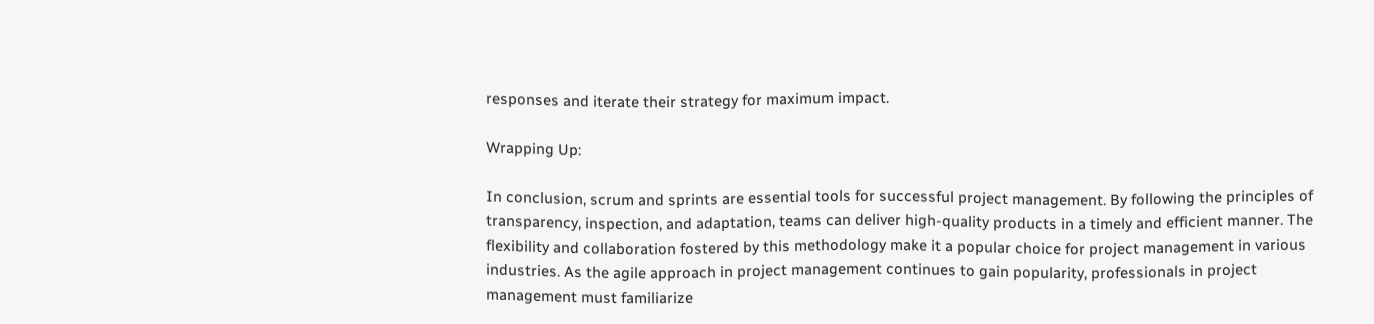responses and iterate their strategy for maximum impact.

Wrapping Up:

In conclusion, scrum and sprints are essential tools for successful project management. By following the principles of transparency, inspection, and adaptation, teams can deliver high-quality products in a timely and efficient manner. The flexibility and collaboration fostered by this methodology make it a popular choice for project management in various industries. As the agile approach in project management continues to gain popularity, professionals in project management must familiarize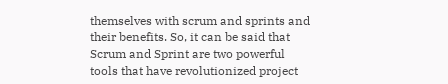themselves with scrum and sprints and their benefits. So, it can be said that Scrum and Sprint are two powerful tools that have revolutionized project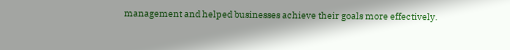management and helped businesses achieve their goals more effectively.